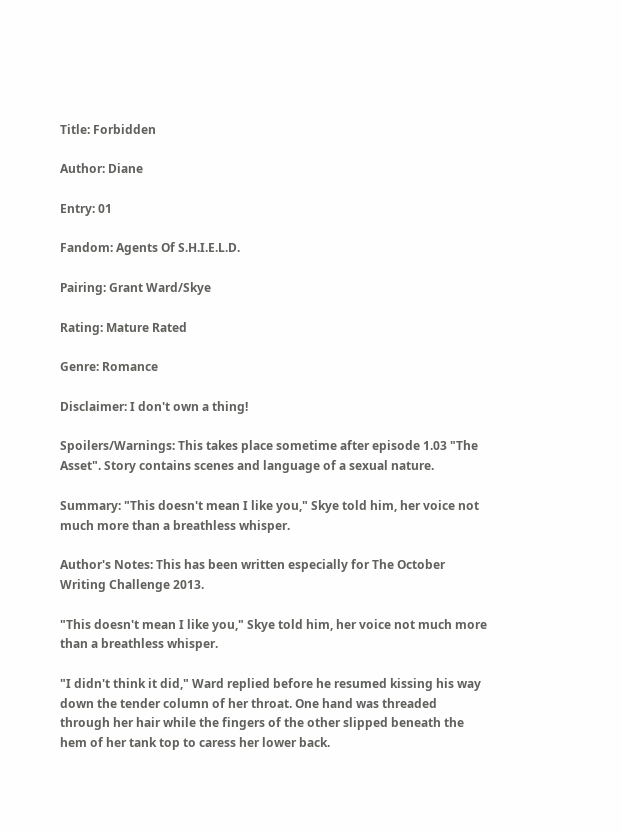Title: Forbidden

Author: Diane

Entry: 01

Fandom: Agents Of S.H.I.E.L.D.

Pairing: Grant Ward/Skye

Rating: Mature Rated

Genre: Romance

Disclaimer: I don't own a thing!

Spoilers/Warnings: This takes place sometime after episode 1.03 "The Asset". Story contains scenes and language of a sexual nature.

Summary: "This doesn't mean I like you," Skye told him, her voice not much more than a breathless whisper.

Author's Notes: This has been written especially for The October Writing Challenge 2013.

"This doesn't mean I like you," Skye told him, her voice not much more than a breathless whisper.

"I didn't think it did," Ward replied before he resumed kissing his way down the tender column of her throat. One hand was threaded through her hair while the fingers of the other slipped beneath the hem of her tank top to caress her lower back.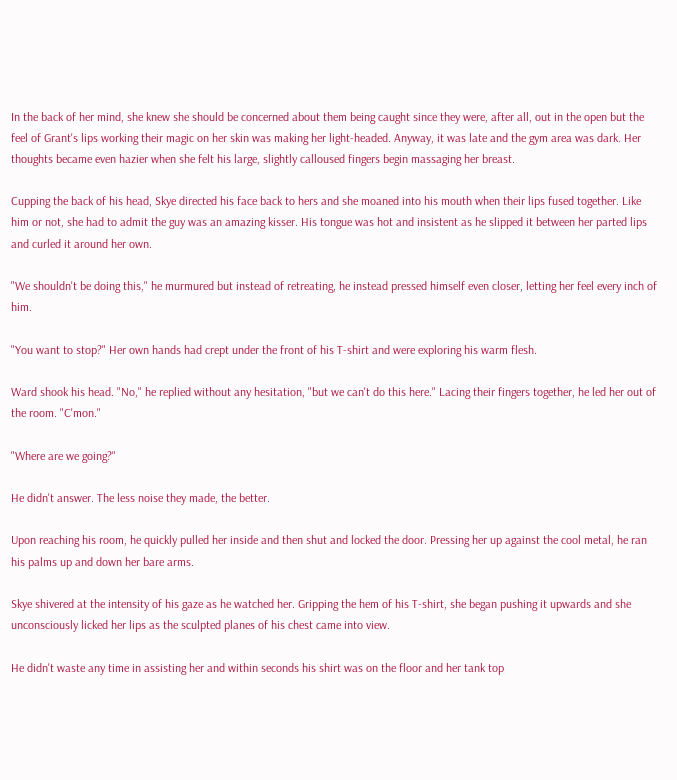In the back of her mind, she knew she should be concerned about them being caught since they were, after all, out in the open but the feel of Grant's lips working their magic on her skin was making her light-headed. Anyway, it was late and the gym area was dark. Her thoughts became even hazier when she felt his large, slightly calloused fingers begin massaging her breast.

Cupping the back of his head, Skye directed his face back to hers and she moaned into his mouth when their lips fused together. Like him or not, she had to admit the guy was an amazing kisser. His tongue was hot and insistent as he slipped it between her parted lips and curled it around her own.

"We shouldn't be doing this," he murmured but instead of retreating, he instead pressed himself even closer, letting her feel every inch of him.

"You want to stop?" Her own hands had crept under the front of his T-shirt and were exploring his warm flesh.

Ward shook his head. "No," he replied without any hesitation, "but we can't do this here." Lacing their fingers together, he led her out of the room. "C'mon."

"Where are we going?"

He didn't answer. The less noise they made, the better.

Upon reaching his room, he quickly pulled her inside and then shut and locked the door. Pressing her up against the cool metal, he ran his palms up and down her bare arms.

Skye shivered at the intensity of his gaze as he watched her. Gripping the hem of his T-shirt, she began pushing it upwards and she unconsciously licked her lips as the sculpted planes of his chest came into view.

He didn't waste any time in assisting her and within seconds his shirt was on the floor and her tank top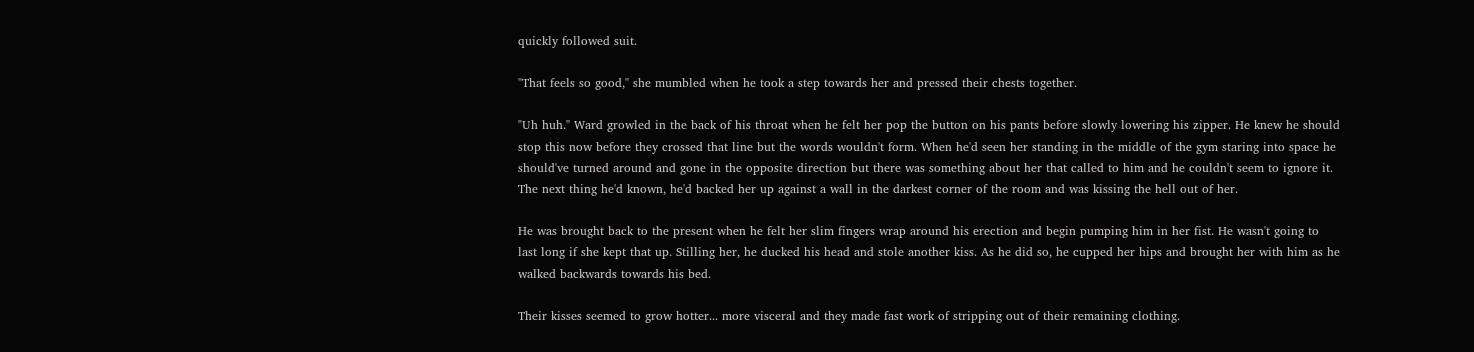quickly followed suit.

"That feels so good," she mumbled when he took a step towards her and pressed their chests together.

"Uh huh." Ward growled in the back of his throat when he felt her pop the button on his pants before slowly lowering his zipper. He knew he should stop this now before they crossed that line but the words wouldn't form. When he'd seen her standing in the middle of the gym staring into space he should've turned around and gone in the opposite direction but there was something about her that called to him and he couldn't seem to ignore it. The next thing he'd known, he'd backed her up against a wall in the darkest corner of the room and was kissing the hell out of her.

He was brought back to the present when he felt her slim fingers wrap around his erection and begin pumping him in her fist. He wasn't going to last long if she kept that up. Stilling her, he ducked his head and stole another kiss. As he did so, he cupped her hips and brought her with him as he walked backwards towards his bed.

Their kisses seemed to grow hotter... more visceral and they made fast work of stripping out of their remaining clothing.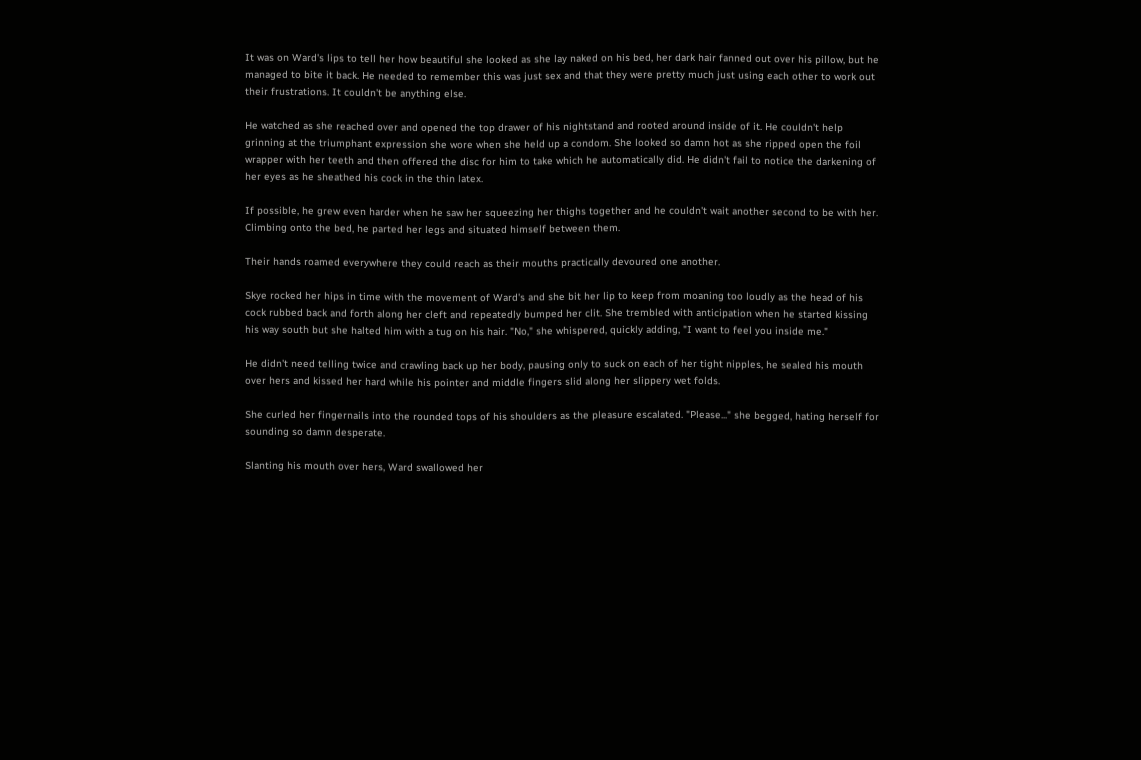It was on Ward's lips to tell her how beautiful she looked as she lay naked on his bed, her dark hair fanned out over his pillow, but he managed to bite it back. He needed to remember this was just sex and that they were pretty much just using each other to work out their frustrations. It couldn't be anything else.

He watched as she reached over and opened the top drawer of his nightstand and rooted around inside of it. He couldn't help grinning at the triumphant expression she wore when she held up a condom. She looked so damn hot as she ripped open the foil wrapper with her teeth and then offered the disc for him to take which he automatically did. He didn't fail to notice the darkening of her eyes as he sheathed his cock in the thin latex.

If possible, he grew even harder when he saw her squeezing her thighs together and he couldn't wait another second to be with her. Climbing onto the bed, he parted her legs and situated himself between them.

Their hands roamed everywhere they could reach as their mouths practically devoured one another.

Skye rocked her hips in time with the movement of Ward's and she bit her lip to keep from moaning too loudly as the head of his cock rubbed back and forth along her cleft and repeatedly bumped her clit. She trembled with anticipation when he started kissing his way south but she halted him with a tug on his hair. "No," she whispered, quickly adding, "I want to feel you inside me."

He didn't need telling twice and crawling back up her body, pausing only to suck on each of her tight nipples, he sealed his mouth over hers and kissed her hard while his pointer and middle fingers slid along her slippery wet folds.

She curled her fingernails into the rounded tops of his shoulders as the pleasure escalated. "Please..." she begged, hating herself for sounding so damn desperate.

Slanting his mouth over hers, Ward swallowed her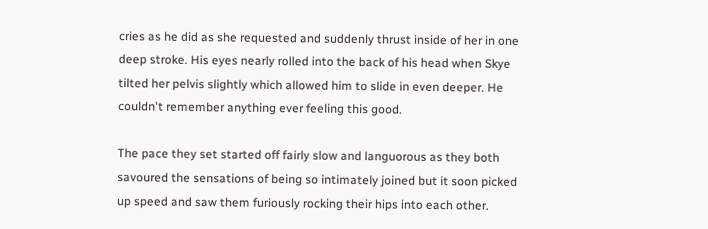cries as he did as she requested and suddenly thrust inside of her in one deep stroke. His eyes nearly rolled into the back of his head when Skye tilted her pelvis slightly which allowed him to slide in even deeper. He couldn't remember anything ever feeling this good.

The pace they set started off fairly slow and languorous as they both savoured the sensations of being so intimately joined but it soon picked up speed and saw them furiously rocking their hips into each other.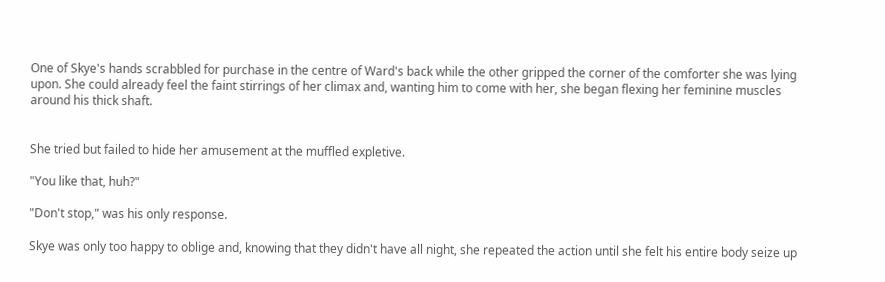One of Skye's hands scrabbled for purchase in the centre of Ward's back while the other gripped the corner of the comforter she was lying upon. She could already feel the faint stirrings of her climax and, wanting him to come with her, she began flexing her feminine muscles around his thick shaft.


She tried but failed to hide her amusement at the muffled expletive.

"You like that, huh?"

"Don't stop," was his only response.

Skye was only too happy to oblige and, knowing that they didn't have all night, she repeated the action until she felt his entire body seize up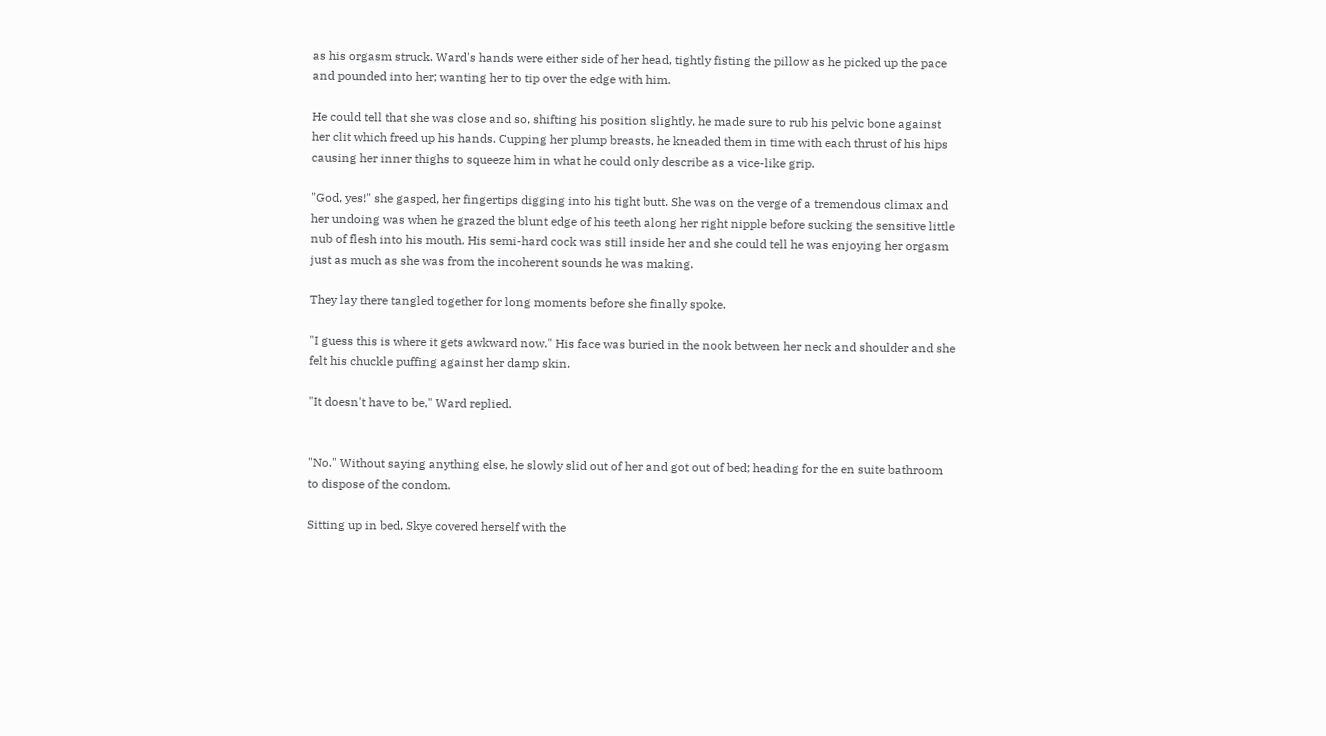as his orgasm struck. Ward's hands were either side of her head, tightly fisting the pillow as he picked up the pace and pounded into her; wanting her to tip over the edge with him.

He could tell that she was close and so, shifting his position slightly, he made sure to rub his pelvic bone against her clit which freed up his hands. Cupping her plump breasts, he kneaded them in time with each thrust of his hips causing her inner thighs to squeeze him in what he could only describe as a vice-like grip.

"God, yes!" she gasped, her fingertips digging into his tight butt. She was on the verge of a tremendous climax and her undoing was when he grazed the blunt edge of his teeth along her right nipple before sucking the sensitive little nub of flesh into his mouth. His semi-hard cock was still inside her and she could tell he was enjoying her orgasm just as much as she was from the incoherent sounds he was making.

They lay there tangled together for long moments before she finally spoke.

"I guess this is where it gets awkward now." His face was buried in the nook between her neck and shoulder and she felt his chuckle puffing against her damp skin.

"It doesn't have to be," Ward replied.


"No." Without saying anything else, he slowly slid out of her and got out of bed; heading for the en suite bathroom to dispose of the condom.

Sitting up in bed, Skye covered herself with the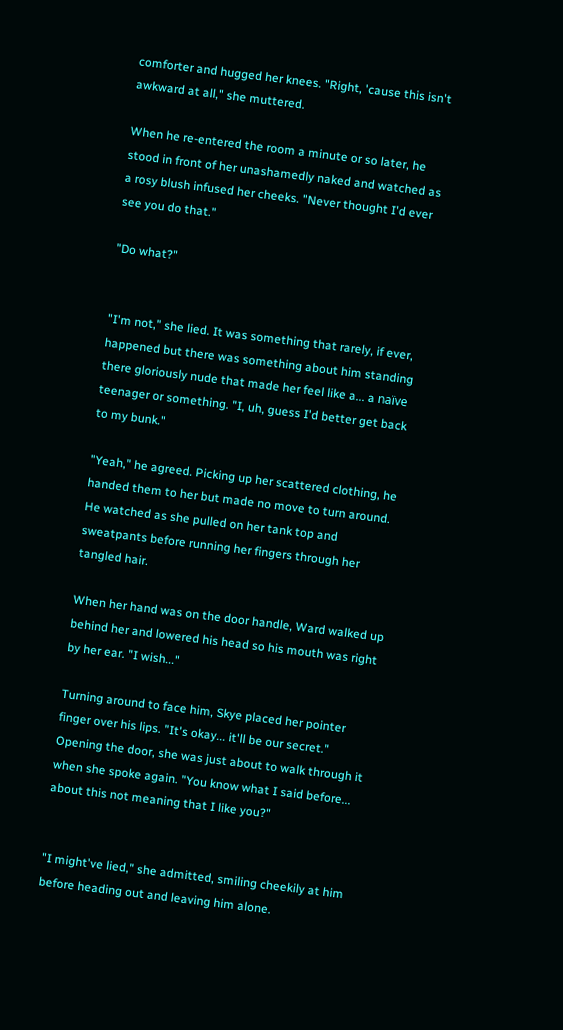comforter and hugged her knees. "Right, 'cause this isn't awkward at all," she muttered.

When he re-entered the room a minute or so later, he stood in front of her unashamedly naked and watched as a rosy blush infused her cheeks. "Never thought I'd ever see you do that."

"Do what?"


"I'm not," she lied. It was something that rarely, if ever, happened but there was something about him standing there gloriously nude that made her feel like a... a naïve teenager or something. "I, uh, guess I'd better get back to my bunk."

"Yeah," he agreed. Picking up her scattered clothing, he handed them to her but made no move to turn around. He watched as she pulled on her tank top and sweatpants before running her fingers through her tangled hair.

When her hand was on the door handle, Ward walked up behind her and lowered his head so his mouth was right by her ear. "I wish..."

Turning around to face him, Skye placed her pointer finger over his lips. "It's okay... it'll be our secret." Opening the door, she was just about to walk through it when she spoke again. "You know what I said before... about this not meaning that I like you?"


"I might've lied," she admitted, smiling cheekily at him before heading out and leaving him alone.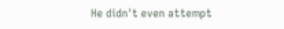He didn't even attempt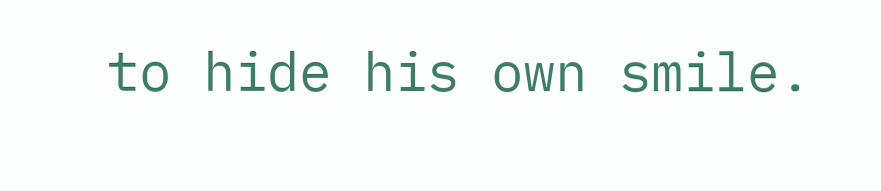to hide his own smile.